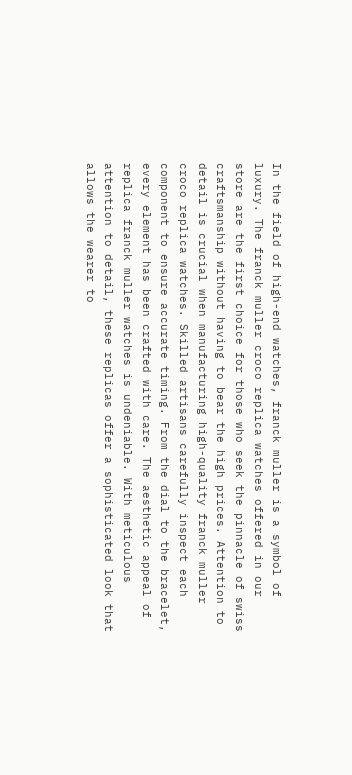In the field of high-end watches, franck muller is a symbol of luxury. The franck muller croco replica watches offered in our store are the first choice for those who seek the pinnacle of swiss craftsmanship without having to bear the high prices. Attention to detail is crucial when manufacturing high-quality franck muller croco replica watches. Skilled artisans carefully inspect each component to ensure accurate timing. From the dial to the bracelet, every element has been crafted with care. The aesthetic appeal of replica franck muller watches is undeniable. With meticulous attention to detail, these replicas offer a sophisticated look that allows the wearer to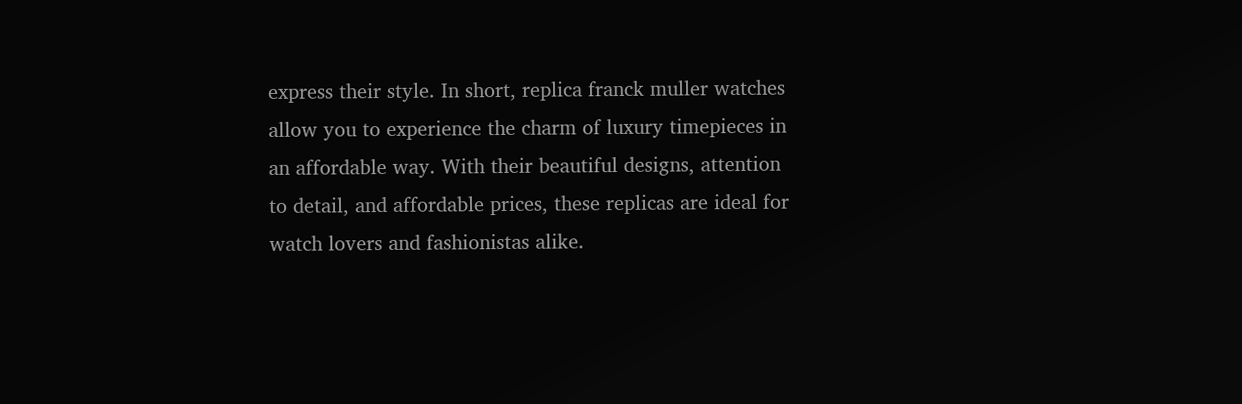express their style. In short, replica franck muller watches allow you to experience the charm of luxury timepieces in an affordable way. With their beautiful designs, attention to detail, and affordable prices, these replicas are ideal for watch lovers and fashionistas alike.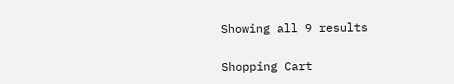Showing all 9 results

Shopping Cart